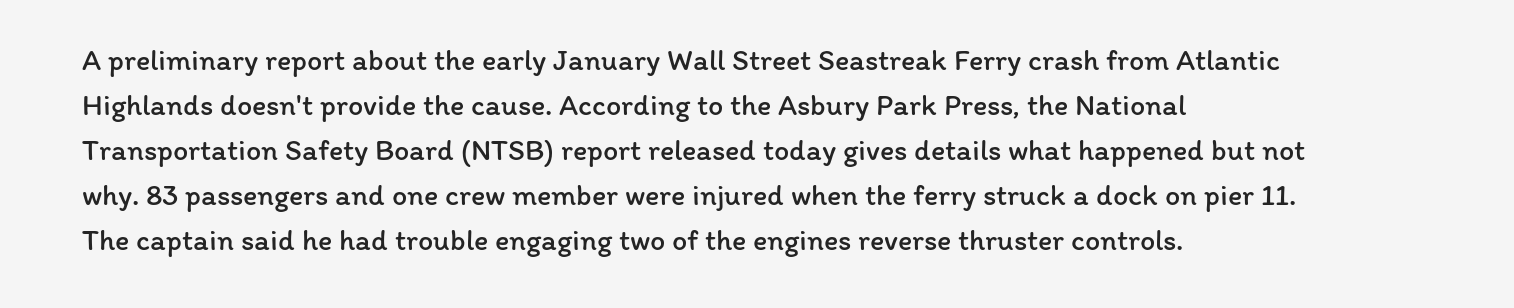A preliminary report about the early January Wall Street Seastreak Ferry crash from Atlantic Highlands doesn't provide the cause. According to the Asbury Park Press, the National Transportation Safety Board (NTSB) report released today gives details what happened but not why. 83 passengers and one crew member were injured when the ferry struck a dock on pier 11. The captain said he had trouble engaging two of the engines reverse thruster controls.